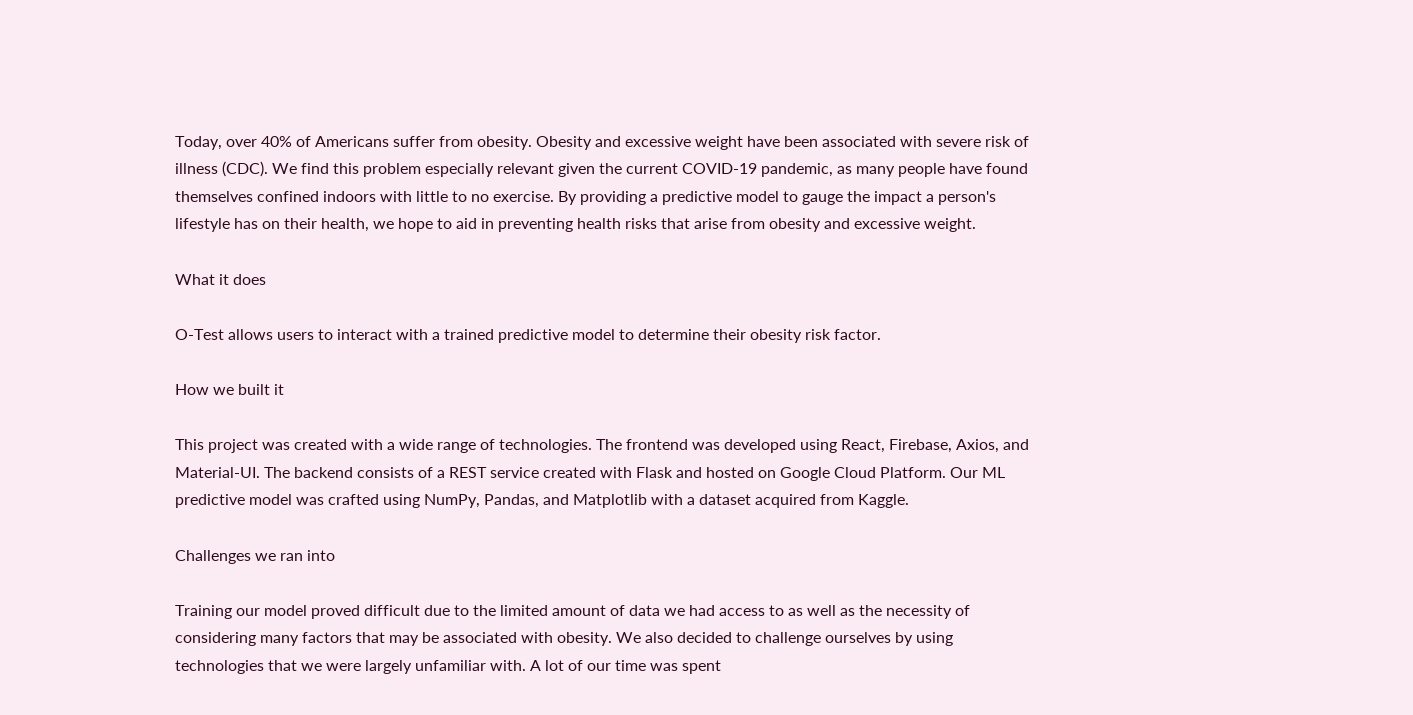Today, over 40% of Americans suffer from obesity. Obesity and excessive weight have been associated with severe risk of illness (CDC). We find this problem especially relevant given the current COVID-19 pandemic, as many people have found themselves confined indoors with little to no exercise. By providing a predictive model to gauge the impact a person's lifestyle has on their health, we hope to aid in preventing health risks that arise from obesity and excessive weight.

What it does

O-Test allows users to interact with a trained predictive model to determine their obesity risk factor.

How we built it

This project was created with a wide range of technologies. The frontend was developed using React, Firebase, Axios, and Material-UI. The backend consists of a REST service created with Flask and hosted on Google Cloud Platform. Our ML predictive model was crafted using NumPy, Pandas, and Matplotlib with a dataset acquired from Kaggle.

Challenges we ran into

Training our model proved difficult due to the limited amount of data we had access to as well as the necessity of considering many factors that may be associated with obesity. We also decided to challenge ourselves by using technologies that we were largely unfamiliar with. A lot of our time was spent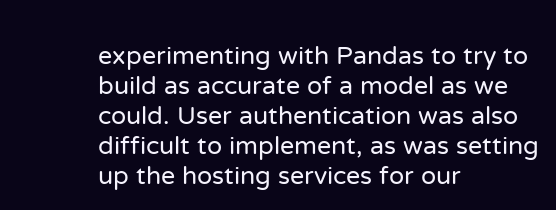experimenting with Pandas to try to build as accurate of a model as we could. User authentication was also difficult to implement, as was setting up the hosting services for our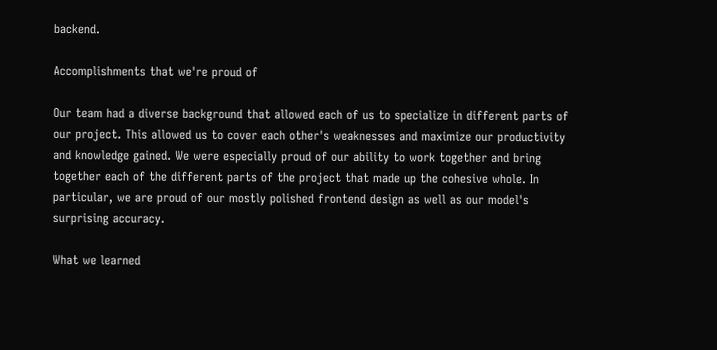backend.

Accomplishments that we're proud of

Our team had a diverse background that allowed each of us to specialize in different parts of our project. This allowed us to cover each other's weaknesses and maximize our productivity and knowledge gained. We were especially proud of our ability to work together and bring together each of the different parts of the project that made up the cohesive whole. In particular, we are proud of our mostly polished frontend design as well as our model's surprising accuracy.

What we learned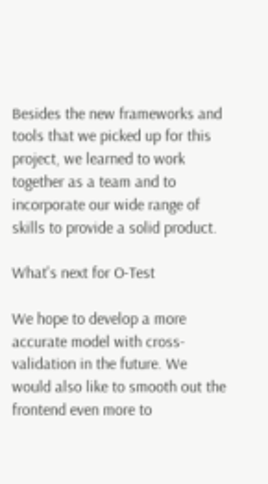Besides the new frameworks and tools that we picked up for this project, we learned to work together as a team and to incorporate our wide range of skills to provide a solid product.

What's next for O-Test

We hope to develop a more accurate model with cross-validation in the future. We would also like to smooth out the frontend even more to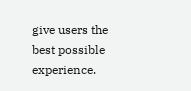give users the best possible experience.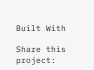Built With

Share this project: